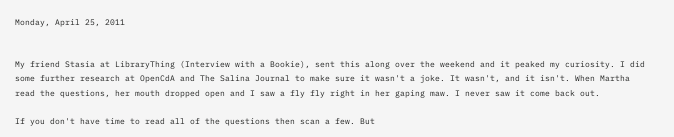Monday, April 25, 2011


My friend Stasia at LibraryThing (Interview with a Bookie), sent this along over the weekend and it peaked my curiosity. I did some further research at OpenCdA and The Salina Journal to make sure it wasn't a joke. It wasn't, and it isn't. When Martha read the questions, her mouth dropped open and I saw a fly fly right in her gaping maw. I never saw it come back out.

If you don't have time to read all of the questions then scan a few. But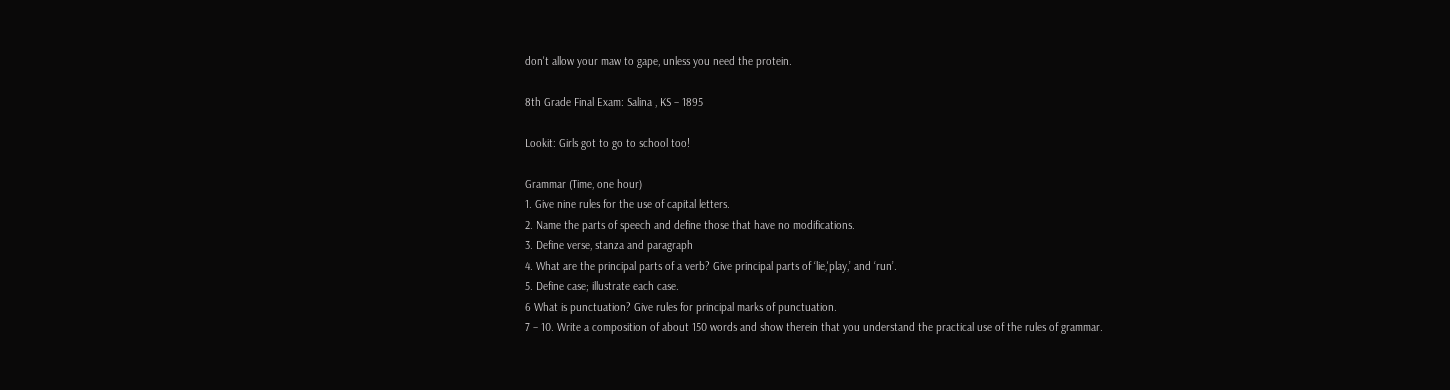don't allow your maw to gape, unless you need the protein.

8th Grade Final Exam: Salina , KS – 1895

Lookit: Girls got to go to school too!

Grammar (Time, one hour)
1. Give nine rules for the use of capital letters.
2. Name the parts of speech and define those that have no modifications.
3. Define verse, stanza and paragraph
4. What are the principal parts of a verb? Give principal parts of ‘lie,'play,’ and ‘run’.
5. Define case; illustrate each case.
6 What is punctuation? Give rules for principal marks of punctuation.
7 – 10. Write a composition of about 150 words and show therein that you understand the practical use of the rules of grammar.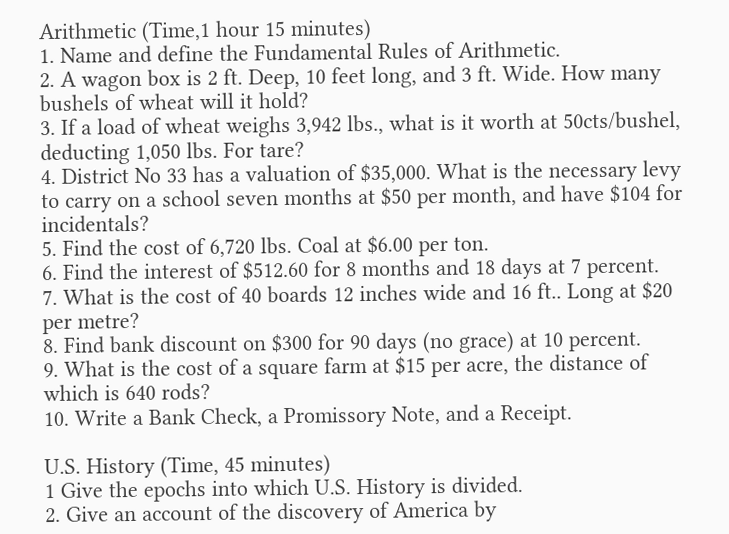Arithmetic (Time,1 hour 15 minutes)
1. Name and define the Fundamental Rules of Arithmetic.
2. A wagon box is 2 ft. Deep, 10 feet long, and 3 ft. Wide. How many bushels of wheat will it hold?
3. If a load of wheat weighs 3,942 lbs., what is it worth at 50cts/bushel, deducting 1,050 lbs. For tare?
4. District No 33 has a valuation of $35,000. What is the necessary levy to carry on a school seven months at $50 per month, and have $104 for incidentals?
5. Find the cost of 6,720 lbs. Coal at $6.00 per ton.
6. Find the interest of $512.60 for 8 months and 18 days at 7 percent.
7. What is the cost of 40 boards 12 inches wide and 16 ft.. Long at $20 per metre?
8. Find bank discount on $300 for 90 days (no grace) at 10 percent.
9. What is the cost of a square farm at $15 per acre, the distance of which is 640 rods?
10. Write a Bank Check, a Promissory Note, and a Receipt.

U.S. History (Time, 45 minutes)
1 Give the epochs into which U.S. History is divided.
2. Give an account of the discovery of America by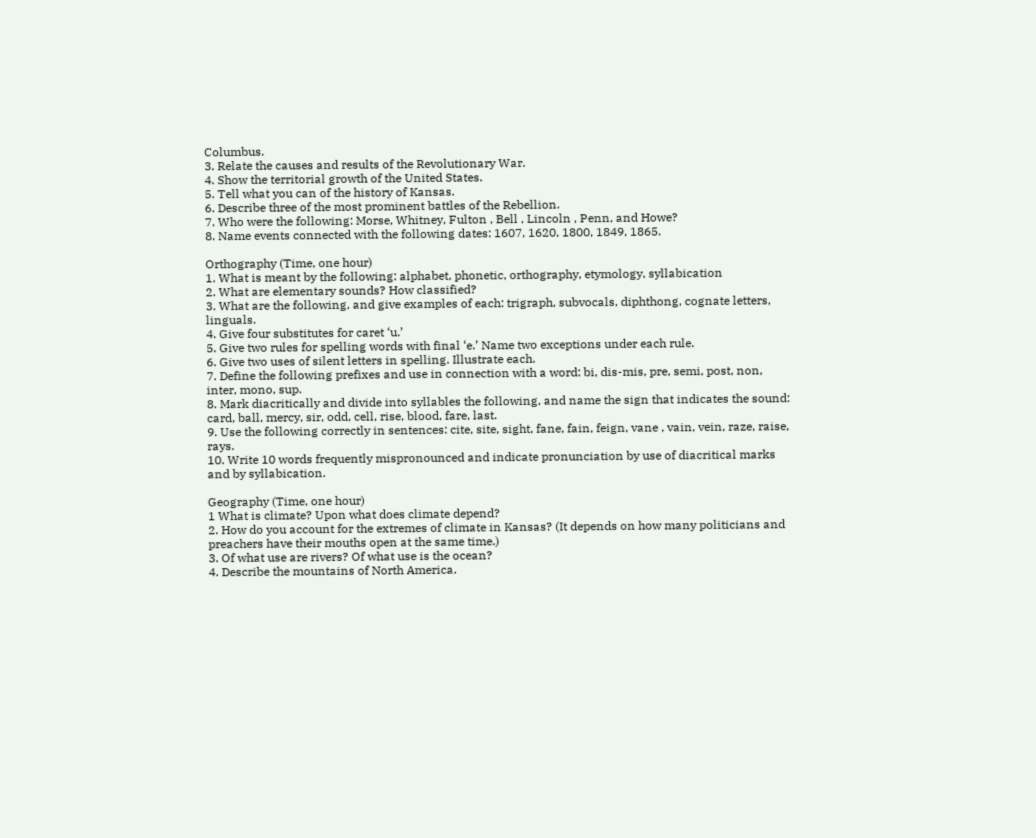Columbus.
3. Relate the causes and results of the Revolutionary War.
4. Show the territorial growth of the United States.
5. Tell what you can of the history of Kansas.
6. Describe three of the most prominent battles of the Rebellion.
7. Who were the following: Morse, Whitney, Fulton , Bell , Lincoln , Penn, and Howe?
8. Name events connected with the following dates: 1607, 1620, 1800, 1849, 1865.

Orthography (Time, one hour)
1. What is meant by the following: alphabet, phonetic, orthography, etymology, syllabication
2. What are elementary sounds? How classified?
3. What are the following, and give examples of each: trigraph, subvocals, diphthong, cognate letters, linguals.
4. Give four substitutes for caret ‘u.’
5. Give two rules for spelling words with final ‘e.’ Name two exceptions under each rule.
6. Give two uses of silent letters in spelling. Illustrate each.
7. Define the following prefixes and use in connection with a word: bi, dis-mis, pre, semi, post, non, inter, mono, sup.
8. Mark diacritically and divide into syllables the following, and name the sign that indicates the sound: card, ball, mercy, sir, odd, cell, rise, blood, fare, last.
9. Use the following correctly in sentences: cite, site, sight, fane, fain, feign, vane , vain, vein, raze, raise, rays.
10. Write 10 words frequently mispronounced and indicate pronunciation by use of diacritical marks and by syllabication.

Geography (Time, one hour)
1 What is climate? Upon what does climate depend?
2. How do you account for the extremes of climate in Kansas? (It depends on how many politicians and preachers have their mouths open at the same time.)
3. Of what use are rivers? Of what use is the ocean?
4. Describe the mountains of North America.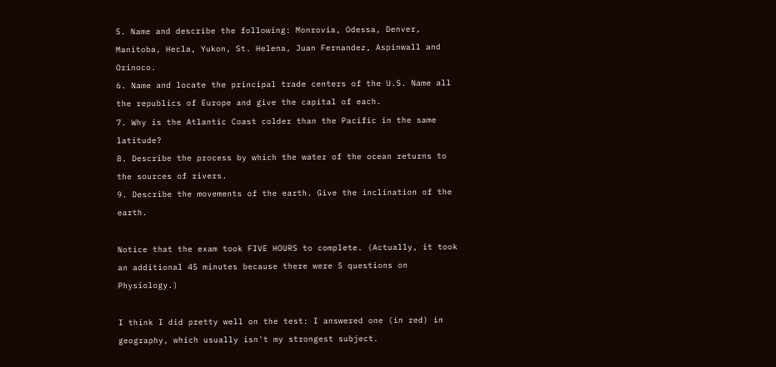5. Name and describe the following: Monrovia, Odessa, Denver, Manitoba, Hecla, Yukon, St. Helena, Juan Fernandez, Aspinwall and Orinoco.
6. Name and locate the principal trade centers of the U.S. Name all the republics of Europe and give the capital of each.
7. Why is the Atlantic Coast colder than the Pacific in the same latitude?
8. Describe the process by which the water of the ocean returns to the sources of rivers.
9. Describe the movements of the earth. Give the inclination of the earth.

Notice that the exam took FIVE HOURS to complete. (Actually, it took an additional 45 minutes because there were 5 questions on Physiology.)

I think I did pretty well on the test: I answered one (in red) in geography, which usually isn't my strongest subject.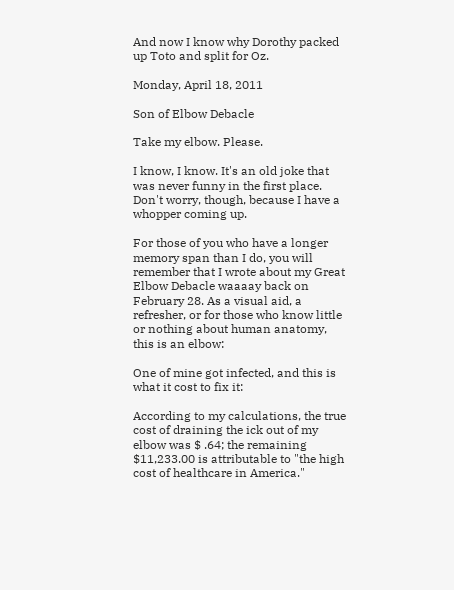And now I know why Dorothy packed up Toto and split for Oz.

Monday, April 18, 2011

Son of Elbow Debacle

Take my elbow. Please.

I know, I know. It's an old joke that was never funny in the first place. Don't worry, though, because I have a whopper coming up.

For those of you who have a longer memory span than I do, you will remember that I wrote about my Great Elbow Debacle waaaay back on February 28. As a visual aid, a refresher, or for those who know little or nothing about human anatomy, this is an elbow:

One of mine got infected, and this is what it cost to fix it:

According to my calculations, the true cost of draining the ick out of my elbow was $ .64; the remaining $11,233.00 is attributable to "the high cost of healthcare in America."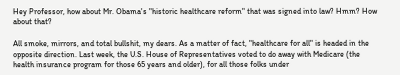Hey Professor, how about Mr. Obama's "historic healthcare reform" that was signed into law? Hmm? How about that?

All smoke, mirrors, and total bullshit, my dears. As a matter of fact, "healthcare for all" is headed in the opposite direction. Last week, the U.S. House of Representatives voted to do away with Medicare (the health insurance program for those 65 years and older), for all those folks under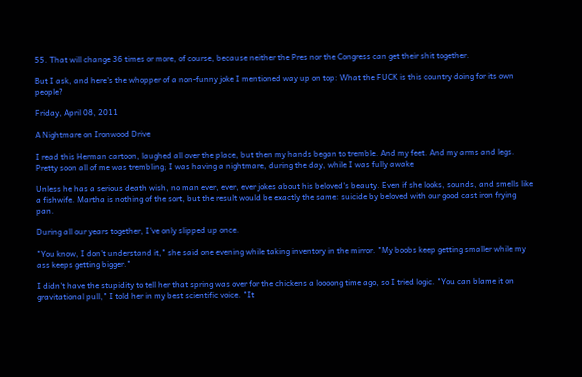55. That will change 36 times or more, of course, because neither the Pres nor the Congress can get their shit together.

But I ask, and here's the whopper of a non-funny joke I mentioned way up on top: What the FUCK is this country doing for its own people?

Friday, April 08, 2011

A Nightmare on Ironwood Drive

I read this Herman cartoon, laughed all over the place, but then my hands began to tremble. And my feet. And my arms and legs. Pretty soon all of me was trembling; I was having a nightmare, during the day, while I was fully awake

Unless he has a serious death wish, no man ever, ever, ever jokes about his beloved's beauty. Even if she looks, sounds, and smells like a fishwife. Martha is nothing of the sort, but the result would be exactly the same: suicide by beloved with our good cast iron frying pan.

During all our years together, I've only slipped up once.

"You know, I don't understand it," she said one evening while taking inventory in the mirror. "My boobs keep getting smaller while my ass keeps getting bigger."

I didn't have the stupidity to tell her that spring was over for the chickens a loooong time ago, so I tried logic. "You can blame it on gravitational pull," I told her in my best scientific voice. "It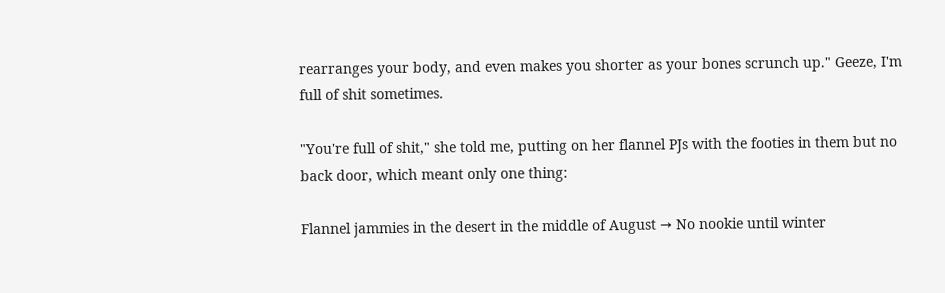rearranges your body, and even makes you shorter as your bones scrunch up." Geeze, I'm full of shit sometimes.

"You're full of shit," she told me, putting on her flannel PJs with the footies in them but no back door, which meant only one thing:

Flannel jammies in the desert in the middle of August → No nookie until winter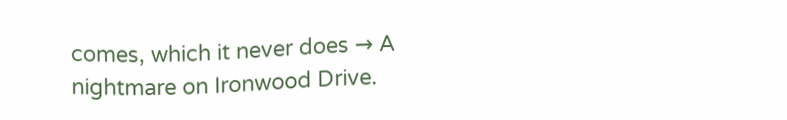comes, which it never does → A nightmare on Ironwood Drive.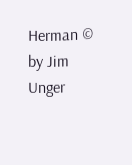Herman © by Jim Unger